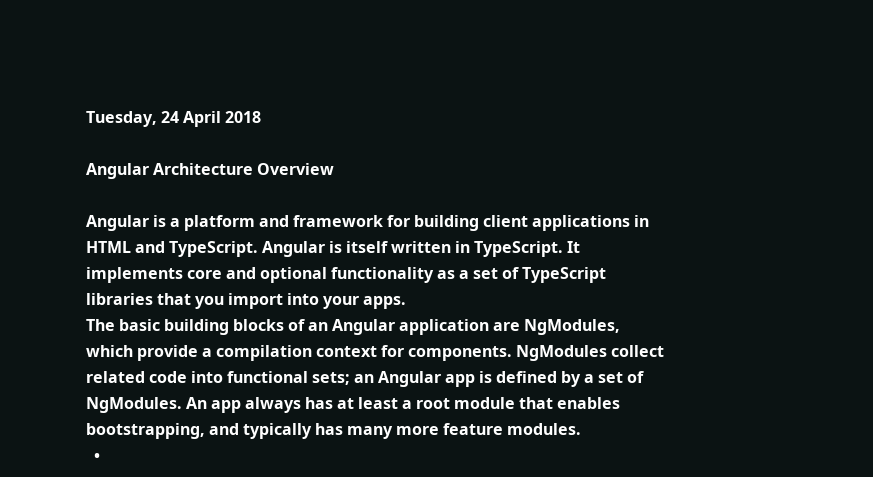Tuesday, 24 April 2018

Angular Architecture Overview

Angular is a platform and framework for building client applications in HTML and TypeScript. Angular is itself written in TypeScript. It implements core and optional functionality as a set of TypeScript libraries that you import into your apps.
The basic building blocks of an Angular application are NgModules, which provide a compilation context for components. NgModules collect related code into functional sets; an Angular app is defined by a set of NgModules. An app always has at least a root module that enables bootstrapping, and typically has many more feature modules.
  •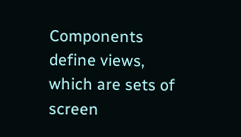Components define views, which are sets of screen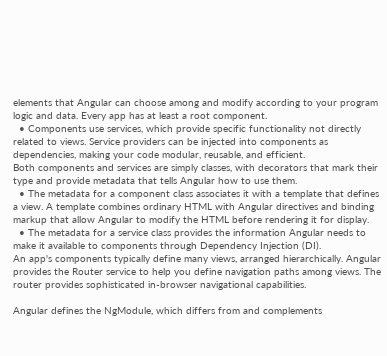elements that Angular can choose among and modify according to your program logic and data. Every app has at least a root component.
  • Components use services, which provide specific functionality not directly related to views. Service providers can be injected into components as dependencies, making your code modular, reusable, and efficient.
Both components and services are simply classes, with decorators that mark their type and provide metadata that tells Angular how to use them.
  • The metadata for a component class associates it with a template that defines a view. A template combines ordinary HTML with Angular directives and binding markup that allow Angular to modify the HTML before rendering it for display.
  • The metadata for a service class provides the information Angular needs to make it available to components through Dependency Injection (DI).
An app's components typically define many views, arranged hierarchically. Angular provides the Router service to help you define navigation paths among views. The router provides sophisticated in-browser navigational capabilities.

Angular defines the NgModule, which differs from and complements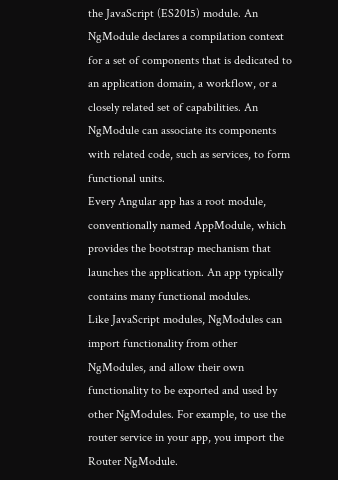the JavaScript (ES2015) module. An NgModule declares a compilation context for a set of components that is dedicated to an application domain, a workflow, or a closely related set of capabilities. An NgModule can associate its components with related code, such as services, to form functional units.
Every Angular app has a root module, conventionally named AppModule, which provides the bootstrap mechanism that launches the application. An app typically contains many functional modules.
Like JavaScript modules, NgModules can import functionality from other NgModules, and allow their own functionality to be exported and used by other NgModules. For example, to use the router service in your app, you import the Router NgModule.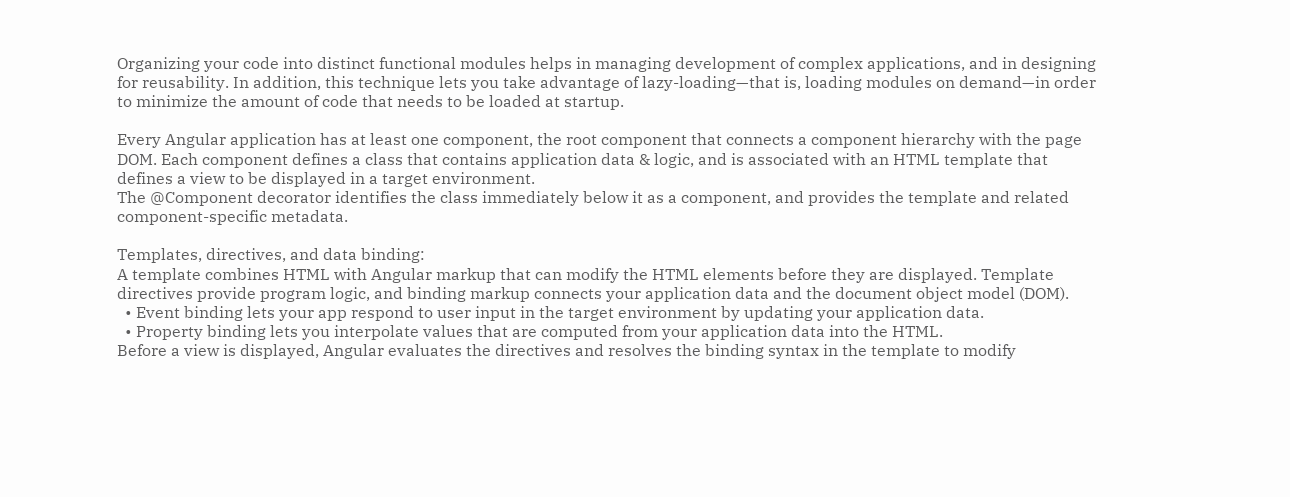Organizing your code into distinct functional modules helps in managing development of complex applications, and in designing for reusability. In addition, this technique lets you take advantage of lazy-loading—that is, loading modules on demand—in order to minimize the amount of code that needs to be loaded at startup.

Every Angular application has at least one component, the root component that connects a component hierarchy with the page DOM. Each component defines a class that contains application data & logic, and is associated with an HTML template that defines a view to be displayed in a target environment.
The @Component decorator identifies the class immediately below it as a component, and provides the template and related component-specific metadata.

Templates, directives, and data binding:
A template combines HTML with Angular markup that can modify the HTML elements before they are displayed. Template directives provide program logic, and binding markup connects your application data and the document object model (DOM).
  • Event binding lets your app respond to user input in the target environment by updating your application data.
  • Property binding lets you interpolate values that are computed from your application data into the HTML.
Before a view is displayed, Angular evaluates the directives and resolves the binding syntax in the template to modify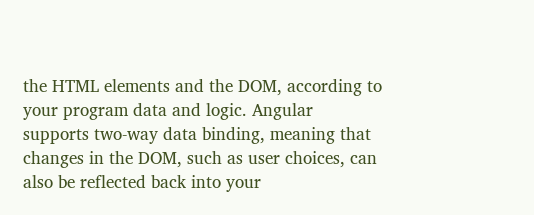the HTML elements and the DOM, according to your program data and logic. Angular supports two-way data binding, meaning that changes in the DOM, such as user choices, can also be reflected back into your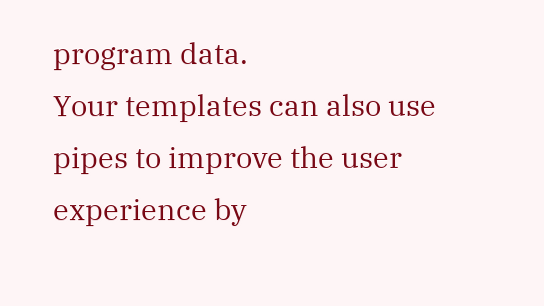program data.
Your templates can also use pipes to improve the user experience by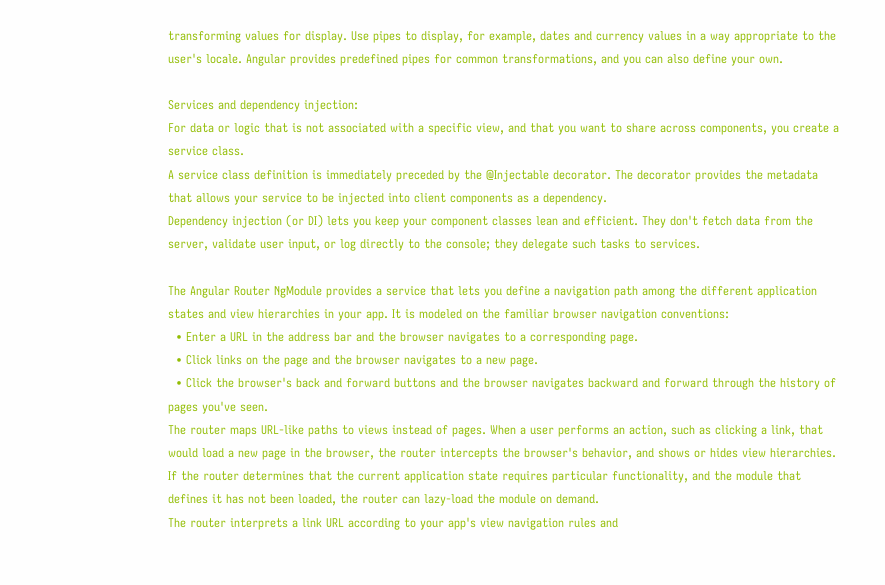transforming values for display. Use pipes to display, for example, dates and currency values in a way appropriate to the user's locale. Angular provides predefined pipes for common transformations, and you can also define your own.

Services and dependency injection:
For data or logic that is not associated with a specific view, and that you want to share across components, you create a service class.
A service class definition is immediately preceded by the @Injectable decorator. The decorator provides the metadata that allows your service to be injected into client components as a dependency.
Dependency injection (or DI) lets you keep your component classes lean and efficient. They don't fetch data from the server, validate user input, or log directly to the console; they delegate such tasks to services.

The Angular Router NgModule provides a service that lets you define a navigation path among the different application states and view hierarchies in your app. It is modeled on the familiar browser navigation conventions:
  • Enter a URL in the address bar and the browser navigates to a corresponding page.
  • Click links on the page and the browser navigates to a new page.
  • Click the browser's back and forward buttons and the browser navigates backward and forward through the history of pages you've seen.
The router maps URL-like paths to views instead of pages. When a user performs an action, such as clicking a link, that would load a new page in the browser, the router intercepts the browser's behavior, and shows or hides view hierarchies.
If the router determines that the current application state requires particular functionality, and the module that defines it has not been loaded, the router can lazy-load the module on demand.
The router interprets a link URL according to your app's view navigation rules and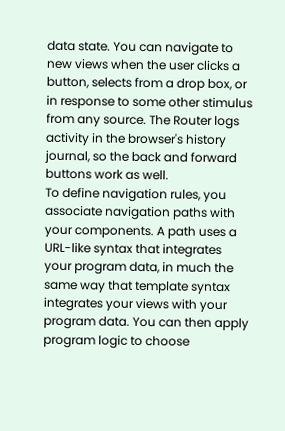data state. You can navigate to new views when the user clicks a button, selects from a drop box, or in response to some other stimulus from any source. The Router logs activity in the browser's history journal, so the back and forward buttons work as well.
To define navigation rules, you associate navigation paths with your components. A path uses a URL-like syntax that integrates your program data, in much the same way that template syntax integrates your views with your program data. You can then apply program logic to choose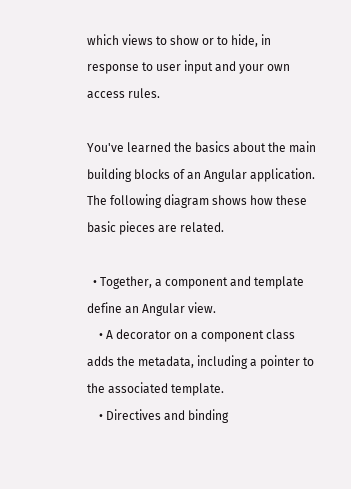which views to show or to hide, in response to user input and your own access rules.

You've learned the basics about the main building blocks of an Angular application. The following diagram shows how these basic pieces are related.

  • Together, a component and template define an Angular view.
    • A decorator on a component class adds the metadata, including a pointer to the associated template.
    • Directives and binding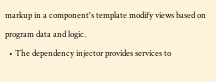markup in a component's template modify views based on program data and logic.
  • The dependency injector provides services to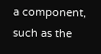a component, such as the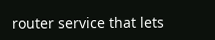router service that lets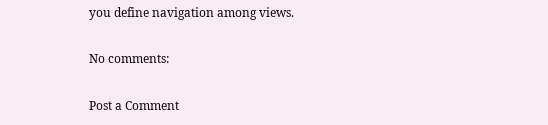you define navigation among views.

No comments:

Post a Comment